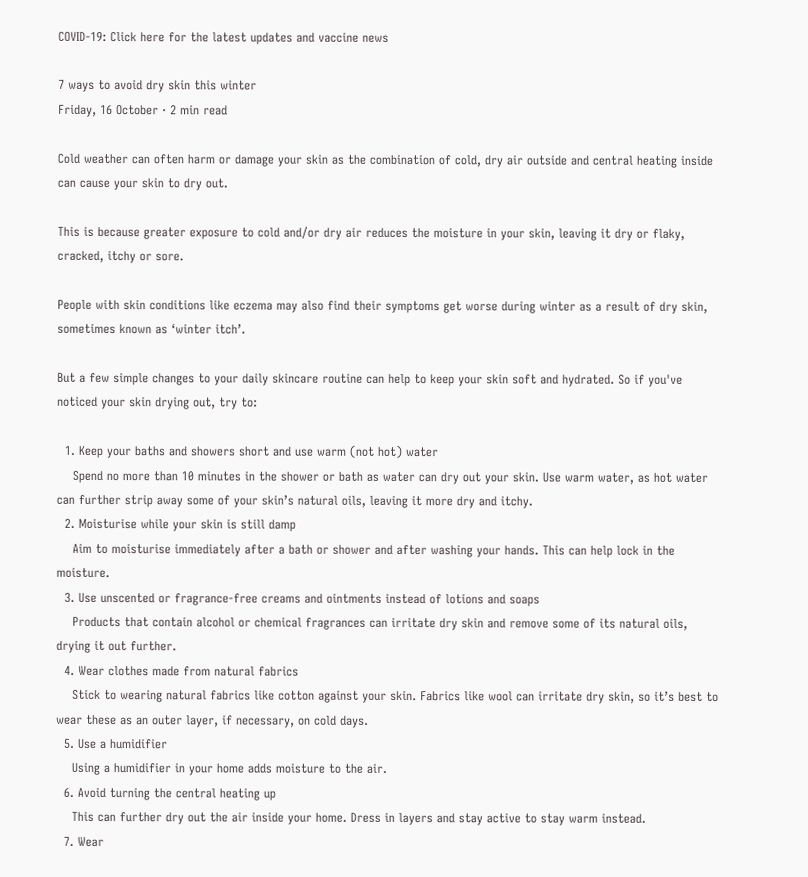COVID-19: Click here for the latest updates and vaccine news

7 ways to avoid dry skin this winter
Friday, 16 October · 2 min read

Cold weather can often harm or damage your skin as the combination of cold, dry air outside and central heating inside can cause your skin to dry out.

This is because greater exposure to cold and/or dry air reduces the moisture in your skin, leaving it dry or flaky, cracked, itchy or sore.

People with skin conditions like eczema may also find their symptoms get worse during winter as a result of dry skin, sometimes known as ‘winter itch’.

But a few simple changes to your daily skincare routine can help to keep your skin soft and hydrated. So if you've noticed your skin drying out, try to:

  1. Keep your baths and showers short and use warm (not hot) water
    Spend no more than 10 minutes in the shower or bath as water can dry out your skin. Use warm water, as hot water can further strip away some of your skin’s natural oils, leaving it more dry and itchy.
  2. Moisturise while your skin is still damp
    Aim to moisturise immediately after a bath or shower and after washing your hands. This can help lock in the moisture.
  3. Use unscented or fragrance-free creams and ointments instead of lotions and soaps
    Products that contain alcohol or chemical fragrances can irritate dry skin and remove some of its natural oils, drying it out further.
  4. Wear clothes made from natural fabrics
    Stick to wearing natural fabrics like cotton against your skin. Fabrics like wool can irritate dry skin, so it’s best to wear these as an outer layer, if necessary, on cold days.
  5. Use a humidifier
    Using a humidifier in your home adds moisture to the air.
  6. Avoid turning the central heating up
    This can further dry out the air inside your home. Dress in layers and stay active to stay warm instead.
  7. Wear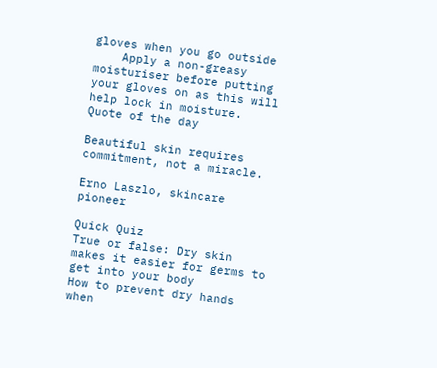gloves when you go outside
    Apply a non-greasy moisturiser before putting your gloves on as this will help lock in moisture.
Quote of the day

Beautiful skin requires commitment, not a miracle.

Erno Laszlo, skincare pioneer

Quick Quiz
True or false: Dry skin makes it easier for germs to get into your body
How to prevent dry hands when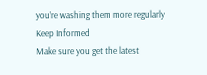you’re washing them more regularly
Keep Informed
Make sure you get the latest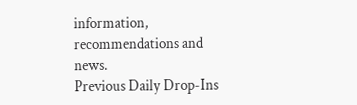information, recommendations and news.
Previous Daily Drop-Ins